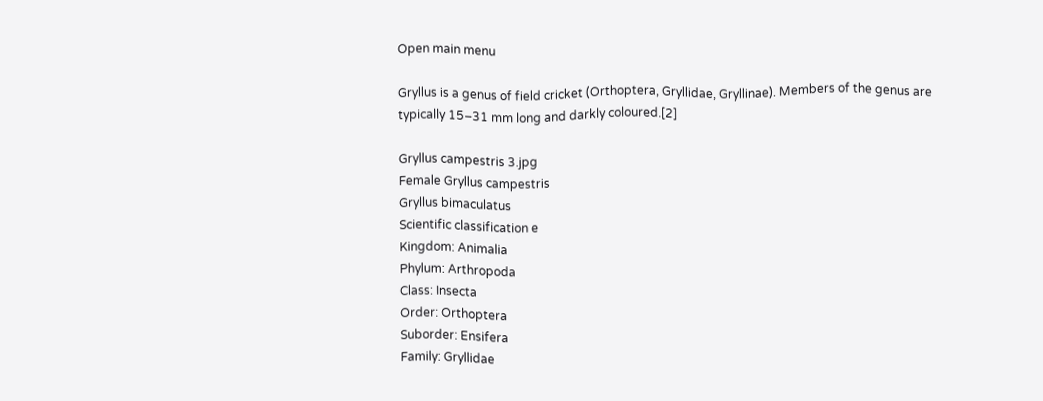Open main menu

Gryllus is a genus of field cricket (Orthoptera, Gryllidae, Gryllinae). Members of the genus are typically 15–31 mm long and darkly coloured.[2]

Gryllus campestris 3.jpg
Female Gryllus campestris
Gryllus bimaculatus
Scientific classification e
Kingdom: Animalia
Phylum: Arthropoda
Class: Insecta
Order: Orthoptera
Suborder: Ensifera
Family: Gryllidae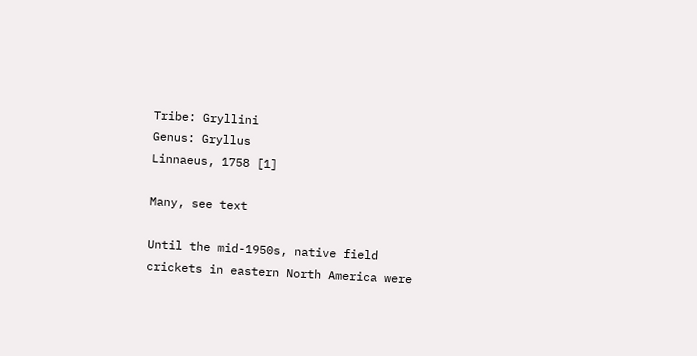Tribe: Gryllini
Genus: Gryllus
Linnaeus, 1758 [1]

Many, see text

Until the mid-1950s, native field crickets in eastern North America were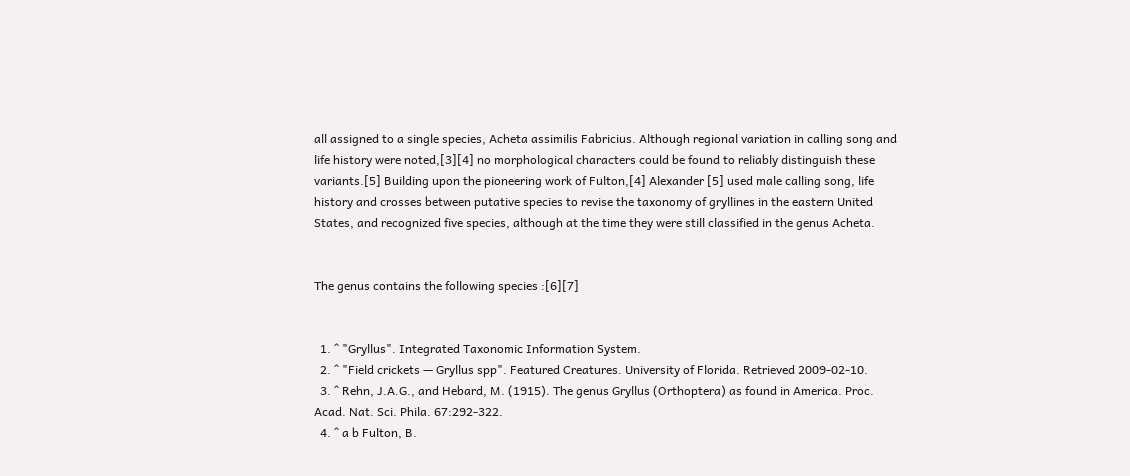all assigned to a single species, Acheta assimilis Fabricius. Although regional variation in calling song and life history were noted,[3][4] no morphological characters could be found to reliably distinguish these variants.[5] Building upon the pioneering work of Fulton,[4] Alexander [5] used male calling song, life history and crosses between putative species to revise the taxonomy of gryllines in the eastern United States, and recognized five species, although at the time they were still classified in the genus Acheta.


The genus contains the following species :[6][7]


  1. ^ "Gryllus". Integrated Taxonomic Information System.
  2. ^ "Field crickets — Gryllus spp". Featured Creatures. University of Florida. Retrieved 2009-02-10.
  3. ^ Rehn, J.A.G., and Hebard, M. (1915). The genus Gryllus (Orthoptera) as found in America. Proc. Acad. Nat. Sci. Phila. 67:292-322.
  4. ^ a b Fulton, B.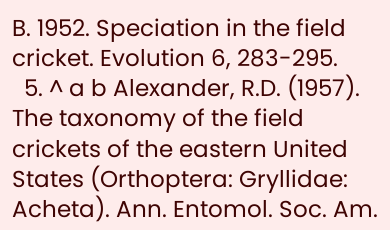B. 1952. Speciation in the field cricket. Evolution 6, 283-295.
  5. ^ a b Alexander, R.D. (1957). The taxonomy of the field crickets of the eastern United States (Orthoptera: Gryllidae: Acheta). Ann. Entomol. Soc. Am.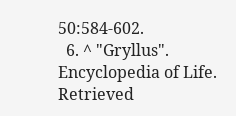50:584-602.
  6. ^ "Gryllus". Encyclopedia of Life. Retrieved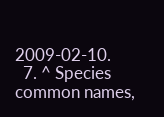2009-02-10.
  7. ^ Species common names,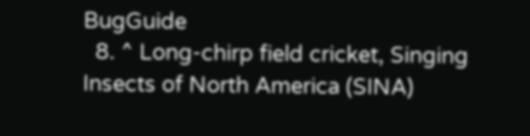BugGuide
  8. ^ Long-chirp field cricket, Singing Insects of North America (SINA)